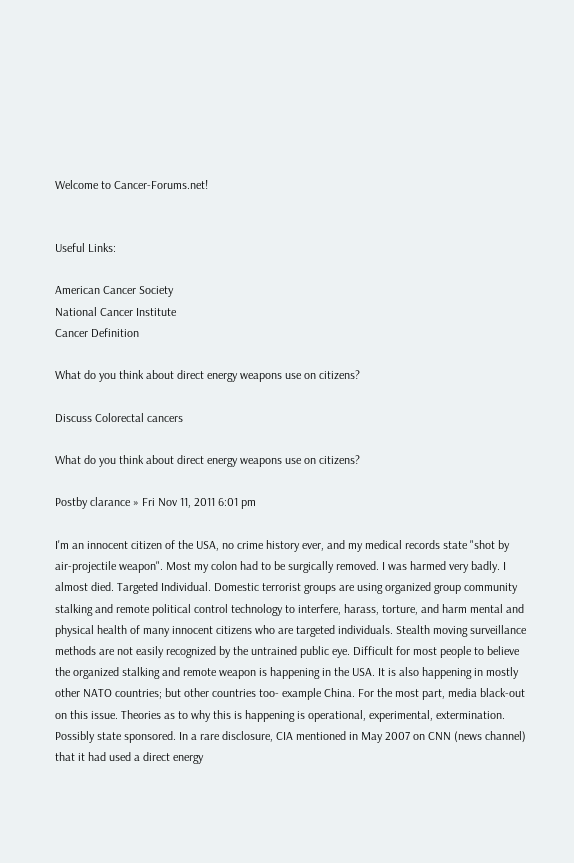Welcome to Cancer-Forums.net!


Useful Links:

American Cancer Society
National Cancer Institute
Cancer Definition

What do you think about direct energy weapons use on citizens?

Discuss Colorectal cancers

What do you think about direct energy weapons use on citizens?

Postby clarance » Fri Nov 11, 2011 6:01 pm

I'm an innocent citizen of the USA, no crime history ever, and my medical records state "shot by air-projectile weapon". Most my colon had to be surgically removed. I was harmed very badly. I almost died. Targeted Individual. Domestic terrorist groups are using organized group community stalking and remote political control technology to interfere, harass, torture, and harm mental and physical health of many innocent citizens who are targeted individuals. Stealth moving surveillance methods are not easily recognized by the untrained public eye. Difficult for most people to believe the organized stalking and remote weapon is happening in the USA. It is also happening in mostly other NATO countries; but other countries too- example China. For the most part, media black-out on this issue. Theories as to why this is happening is operational, experimental, extermination. Possibly state sponsored. In a rare disclosure, CIA mentioned in May 2007 on CNN (news channel) that it had used a direct energy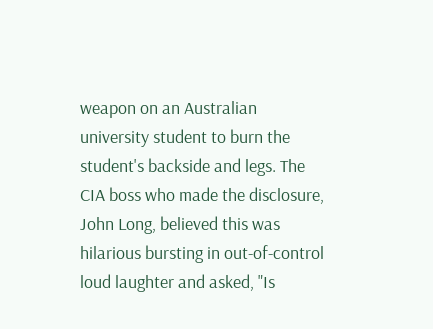weapon on an Australian university student to burn the student's backside and legs. The CIA boss who made the disclosure, John Long, believed this was hilarious bursting in out-of-control loud laughter and asked, "Is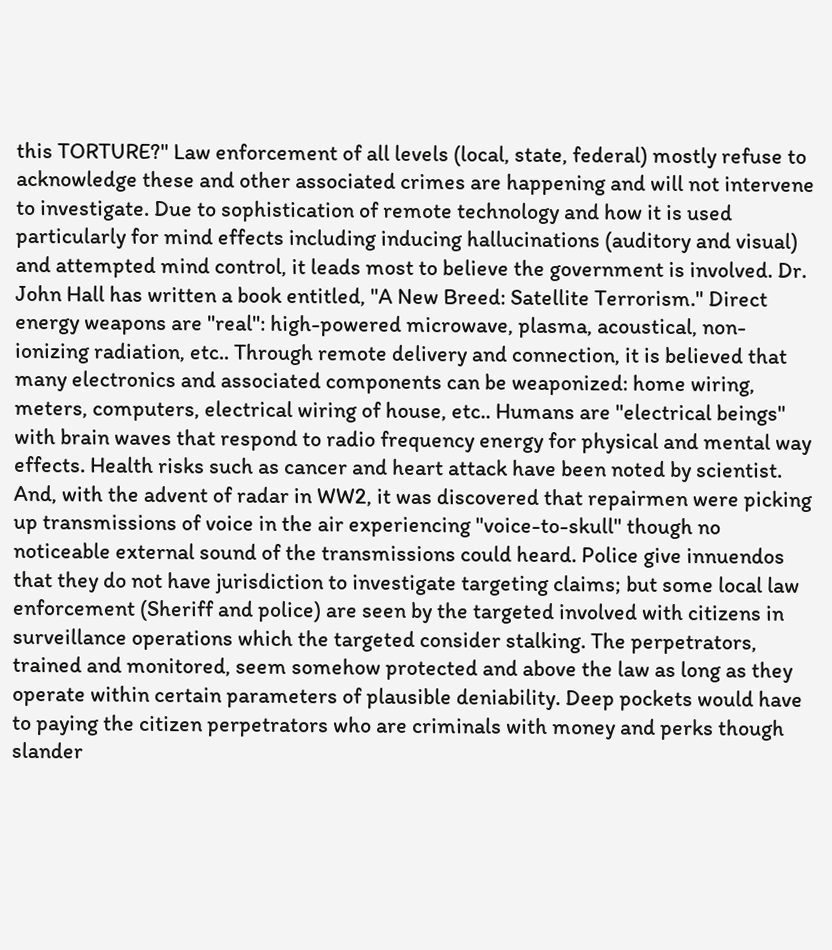this TORTURE?" Law enforcement of all levels (local, state, federal) mostly refuse to acknowledge these and other associated crimes are happening and will not intervene to investigate. Due to sophistication of remote technology and how it is used particularly for mind effects including inducing hallucinations (auditory and visual) and attempted mind control, it leads most to believe the government is involved. Dr. John Hall has written a book entitled, "A New Breed: Satellite Terrorism." Direct energy weapons are "real": high-powered microwave, plasma, acoustical, non-ionizing radiation, etc.. Through remote delivery and connection, it is believed that many electronics and associated components can be weaponized: home wiring, meters, computers, electrical wiring of house, etc.. Humans are "electrical beings" with brain waves that respond to radio frequency energy for physical and mental way effects. Health risks such as cancer and heart attack have been noted by scientist. And, with the advent of radar in WW2, it was discovered that repairmen were picking up transmissions of voice in the air experiencing "voice-to-skull" though no noticeable external sound of the transmissions could heard. Police give innuendos that they do not have jurisdiction to investigate targeting claims; but some local law enforcement (Sheriff and police) are seen by the targeted involved with citizens in surveillance operations which the targeted consider stalking. The perpetrators, trained and monitored, seem somehow protected and above the law as long as they operate within certain parameters of plausible deniability. Deep pockets would have to paying the citizen perpetrators who are criminals with money and perks though slander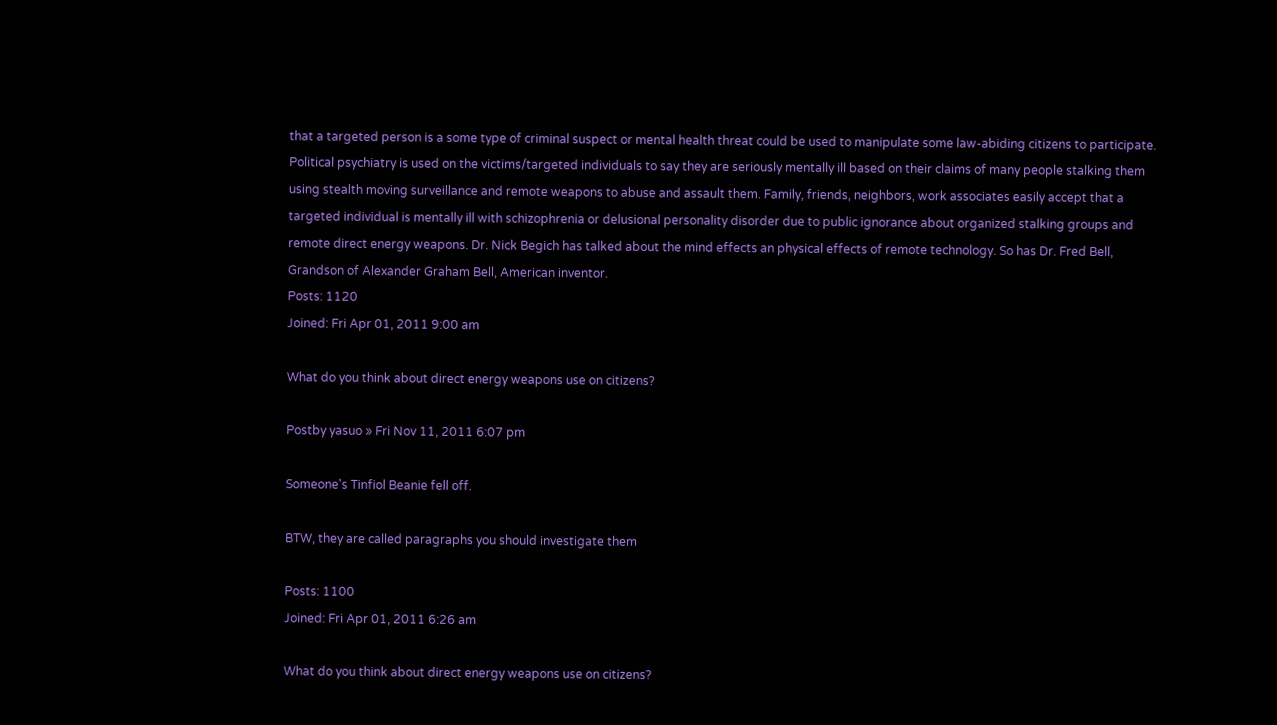that a targeted person is a some type of criminal suspect or mental health threat could be used to manipulate some law-abiding citizens to participate. Political psychiatry is used on the victims/targeted individuals to say they are seriously mentally ill based on their claims of many people stalking them using stealth moving surveillance and remote weapons to abuse and assault them. Family, friends, neighbors, work associates easily accept that a targeted individual is mentally ill with schizophrenia or delusional personality disorder due to public ignorance about organized stalking groups and remote direct energy weapons. Dr. Nick Begich has talked about the mind effects an physical effects of remote technology. So has Dr. Fred Bell, Grandson of Alexander Graham Bell, American inventor.
Posts: 1120
Joined: Fri Apr 01, 2011 9:00 am

What do you think about direct energy weapons use on citizens?

Postby yasuo » Fri Nov 11, 2011 6:07 pm

Someone's Tinfiol Beanie fell off.

BTW, they are called paragraphs you should investigate them

Posts: 1100
Joined: Fri Apr 01, 2011 6:26 am

What do you think about direct energy weapons use on citizens?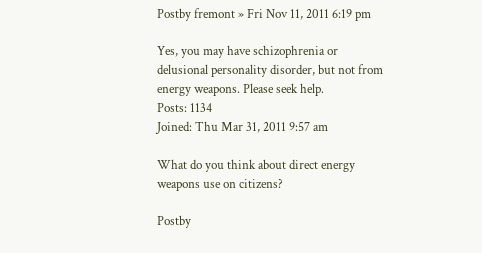Postby fremont » Fri Nov 11, 2011 6:19 pm

Yes, you may have schizophrenia or delusional personality disorder, but not from energy weapons. Please seek help.
Posts: 1134
Joined: Thu Mar 31, 2011 9:57 am

What do you think about direct energy weapons use on citizens?

Postby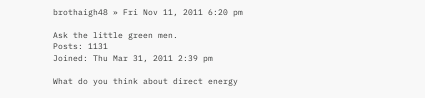brothaigh48 » Fri Nov 11, 2011 6:20 pm

Ask the little green men.
Posts: 1131
Joined: Thu Mar 31, 2011 2:39 pm

What do you think about direct energy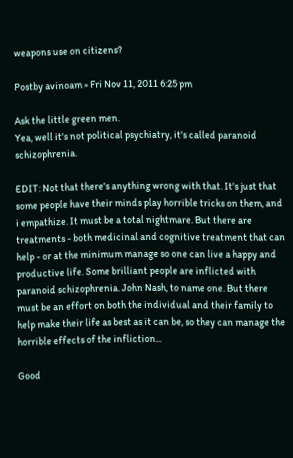weapons use on citizens?

Postby avinoam » Fri Nov 11, 2011 6:25 pm

Ask the little green men.
Yea, well it's not political psychiatry, it's called paranoid schizophrenia.

EDIT: Not that there's anything wrong with that. It's just that some people have their minds play horrible tricks on them, and i empathize. It must be a total nightmare. But there are treatments - both medicinal and cognitive treatment that can help - or at the minimum manage so one can live a happy and productive life. Some brilliant people are inflicted with paranoid schizophrenia. John Nash, to name one. But there must be an effort on both the individual and their family to help make their life as best as it can be, so they can manage the horrible effects of the infliction...

Good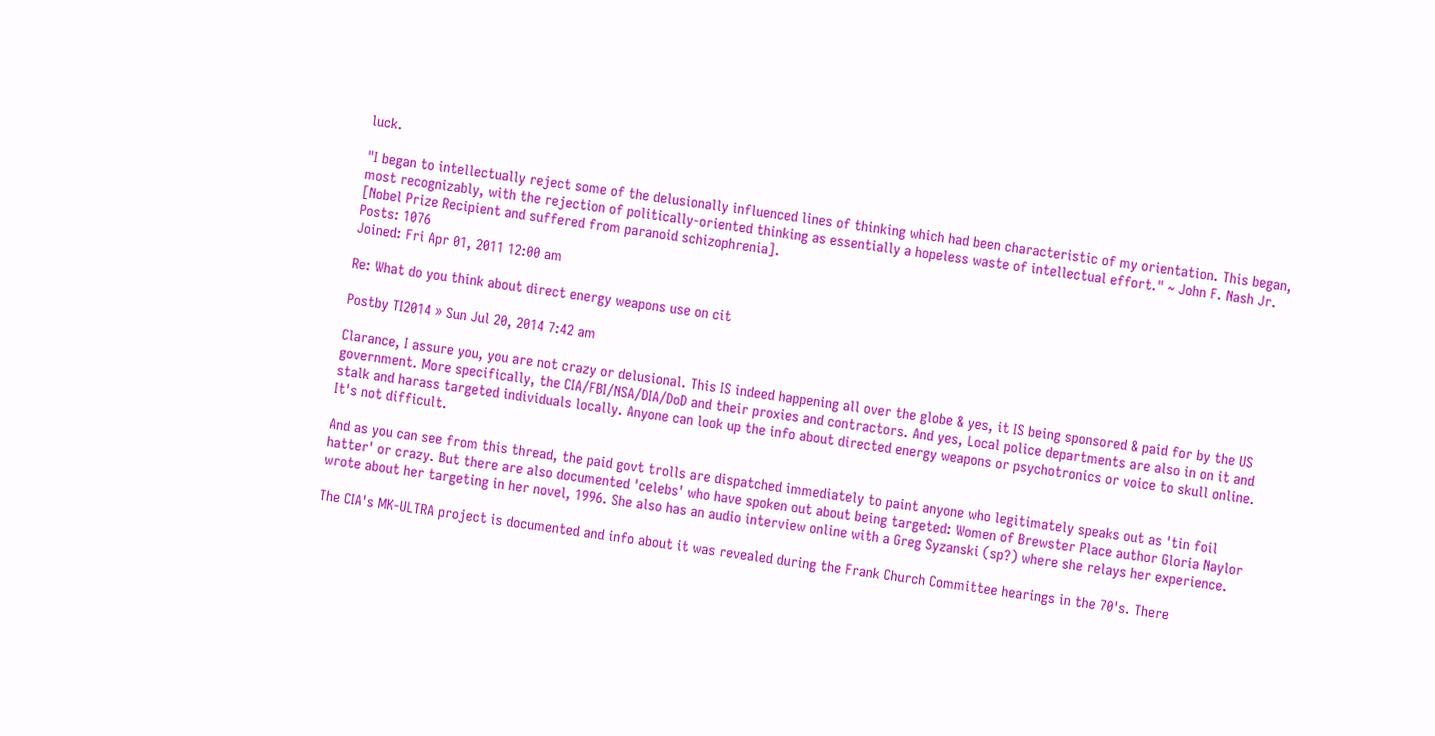luck.

"I began to intellectually reject some of the delusionally influenced lines of thinking which had been characteristic of my orientation. This began, most recognizably, with the rejection of politically-oriented thinking as essentially a hopeless waste of intellectual effort." ~ John F. Nash Jr. [Nobel Prize Recipient and suffered from paranoid schizophrenia].
Posts: 1076
Joined: Fri Apr 01, 2011 12:00 am

Re: What do you think about direct energy weapons use on cit

Postby TI2014 » Sun Jul 20, 2014 7:42 am

Clarance, I assure you, you are not crazy or delusional. This IS indeed happening all over the globe & yes, it IS being sponsored & paid for by the US government. More specifically, the CIA/FBI/NSA/DIA/DoD and their proxies and contractors. And yes, Local police departments are also in on it and stalk and harass targeted individuals locally. Anyone can look up the info about directed energy weapons or psychotronics or voice to skull online. It's not difficult.

And as you can see from this thread, the paid govt trolls are dispatched immediately to paint anyone who legitimately speaks out as 'tin foil hatter' or crazy. But there are also documented 'celebs' who have spoken out about being targeted: Women of Brewster Place author Gloria Naylor wrote about her targeting in her novel, 1996. She also has an audio interview online with a Greg Syzanski (sp?) where she relays her experience.

The CIA's MK-ULTRA project is documented and info about it was revealed during the Frank Church Committee hearings in the 70's. There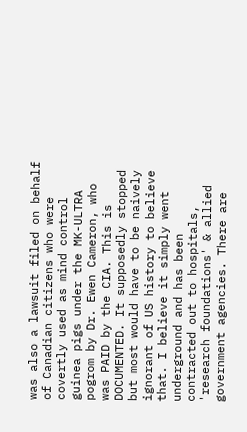was also a lawsuit filed on behalf of Canadian citizens who were covertly used as mind control guinea pigs under the MK-ULTRA pogrom by Dr. Ewen Cameron, who was PAID by the CIA. This is DOCUMENTED. It supposedly stopped but most would have to be naively ignorant of US history to believe that. I believe it simply went underground and has been contracted out to hospitals, 'research foundations' & allied government agencies. There are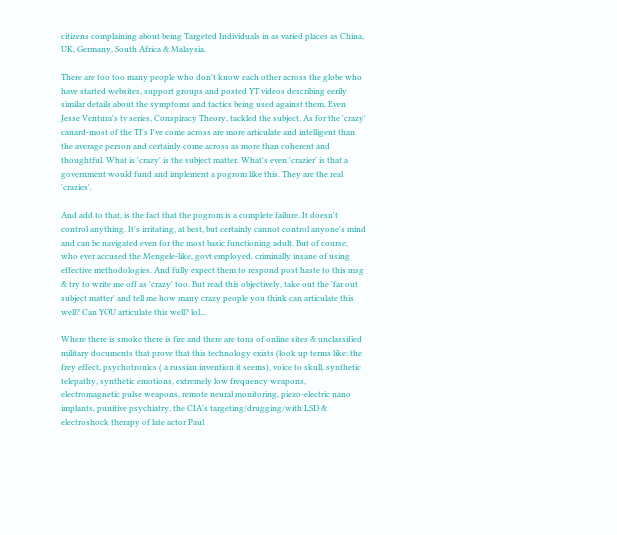citizens complaining about being Targeted Individuals in as varied places as China, UK, Germany, South Africa & Malaysia.

There are too too many people who don't know each other across the globe who have started websites, support groups and posted YT videos describing eerily similar details about the symptoms and tactics being used against them. Even Jesse Ventura's tv series, Conspiracy Theory, tackled the subject. As for the 'crazy' canard-most of the TI's I've come across are more articulate and intelligent than the average person and certainly come across as more than coherent and thoughtful. What is 'crazy' is the subject matter. What's even 'crazier' is that a government would fund and implement a pogrom like this. They are the real 'crazies'.

And add to that, is the fact that the pogrom is a complete failure. It doesn't control anything. It's irritating, at best, but certainly cannot control anyone's mind and can be navigated even for the most basic functioning adult. But of course, who ever accused the Mengele-like, govt employed, criminally insane of using effective methodologies. And fully expect them to respond post haste to this msg & try to write me off as 'crazy' too. But read this objectively, take out the 'far out subject matter' and tell me how many crazy people you think can articulate this well? Can YOU articulate this well? lol...

Where there is smoke there is fire and there are tons of online sites & unclassified military documents that prove that this technology exists (look up terms like: the frey effect, psychotronics ( a russian invention it seems), voice to skull, synthetic telepathy, synthetic emotions, extremely low frequency weapons, electromagnetic pulse weapons, remote neural monitoring, piezo-electric nano implants, punitive psychiatry, the CIA's targeting/drugging/with LSD & electroshock therapy of late actor Paul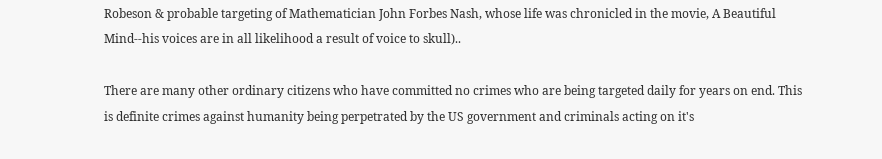Robeson & probable targeting of Mathematician John Forbes Nash, whose life was chronicled in the movie, A Beautiful Mind--his voices are in all likelihood a result of voice to skull)..

There are many other ordinary citizens who have committed no crimes who are being targeted daily for years on end. This is definite crimes against humanity being perpetrated by the US government and criminals acting on it's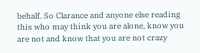behalf. So Clarance and anyone else reading this who may think you are alone, know you are not and know that you are not crazy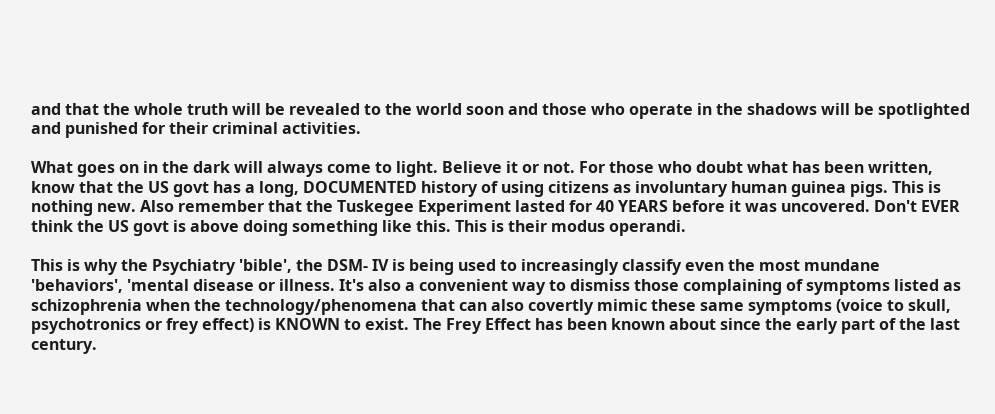and that the whole truth will be revealed to the world soon and those who operate in the shadows will be spotlighted and punished for their criminal activities.

What goes on in the dark will always come to light. Believe it or not. For those who doubt what has been written, know that the US govt has a long, DOCUMENTED history of using citizens as involuntary human guinea pigs. This is nothing new. Also remember that the Tuskegee Experiment lasted for 40 YEARS before it was uncovered. Don't EVER think the US govt is above doing something like this. This is their modus operandi.

This is why the Psychiatry 'bible', the DSM- IV is being used to increasingly classify even the most mundane 'behaviors', 'mental disease or illness. It's also a convenient way to dismiss those complaining of symptoms listed as schizophrenia when the technology/phenomena that can also covertly mimic these same symptoms (voice to skull, psychotronics or frey effect) is KNOWN to exist. The Frey Effect has been known about since the early part of the last century.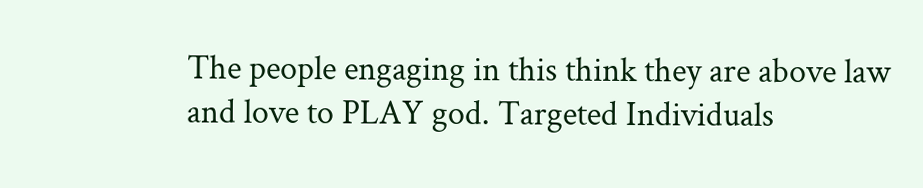The people engaging in this think they are above law and love to PLAY god. Targeted Individuals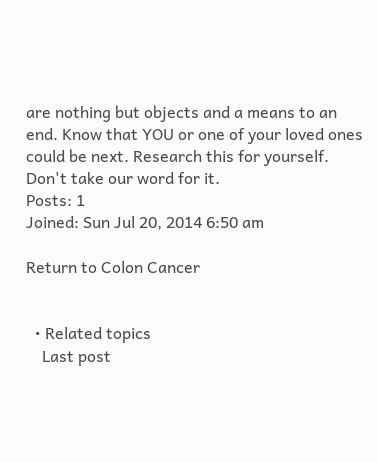are nothing but objects and a means to an end. Know that YOU or one of your loved ones could be next. Research this for yourself. Don't take our word for it.
Posts: 1
Joined: Sun Jul 20, 2014 6:50 am

Return to Colon Cancer


  • Related topics
    Last post